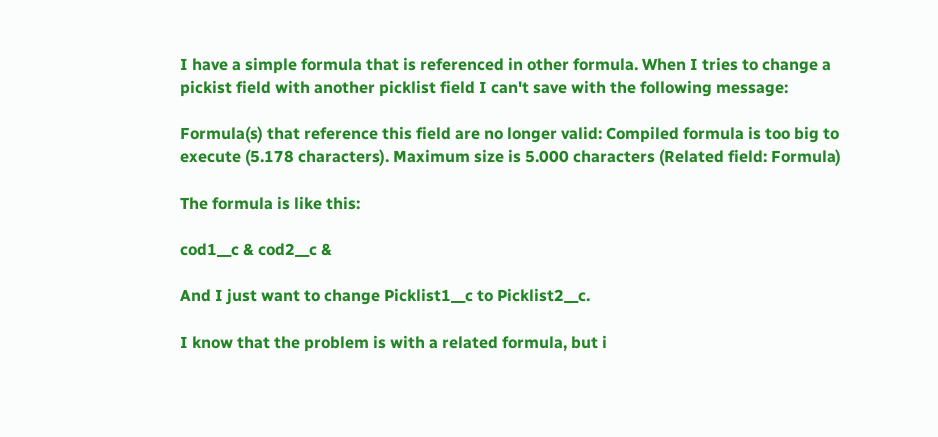I have a simple formula that is referenced in other formula. When I tries to change a pickist field with another picklist field I can't save with the following message:

Formula(s) that reference this field are no longer valid: Compiled formula is too big to execute (5.178 characters). Maximum size is 5.000 characters (Related field: Formula)

The formula is like this:

cod1__c & cod2__c &

And I just want to change Picklist1__c to Picklist2__c.

I know that the problem is with a related formula, but i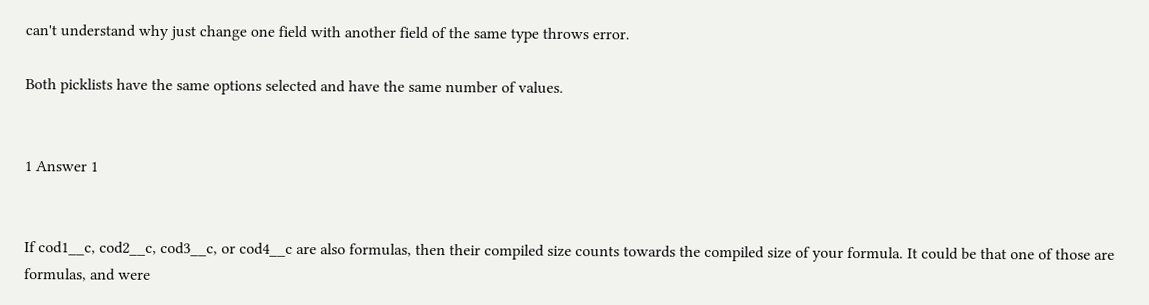can't understand why just change one field with another field of the same type throws error.

Both picklists have the same options selected and have the same number of values.


1 Answer 1


If cod1__c, cod2__c, cod3__c, or cod4__c are also formulas, then their compiled size counts towards the compiled size of your formula. It could be that one of those are formulas, and were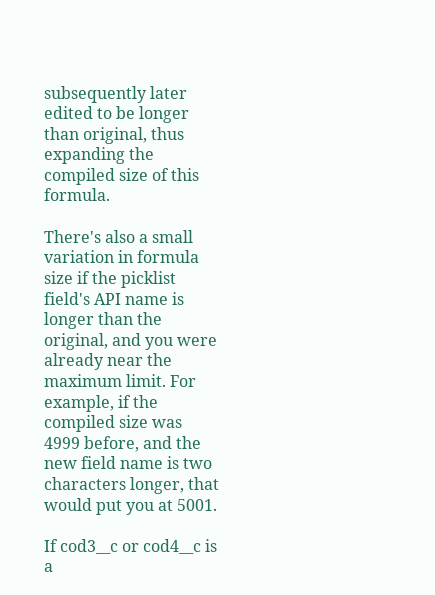subsequently later edited to be longer than original, thus expanding the compiled size of this formula.

There's also a small variation in formula size if the picklist field's API name is longer than the original, and you were already near the maximum limit. For example, if the compiled size was 4999 before, and the new field name is two characters longer, that would put you at 5001.

If cod3__c or cod4__c is a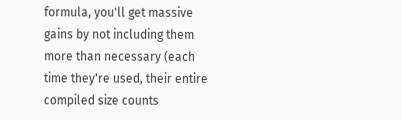formula, you'll get massive gains by not including them more than necessary (each time they're used, their entire compiled size counts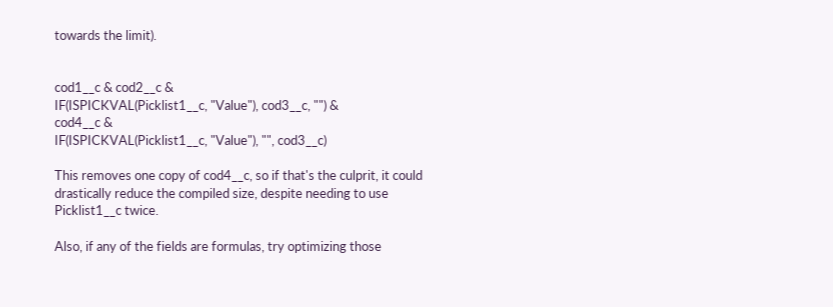towards the limit).


cod1__c & cod2__c &
IF(ISPICKVAL(Picklist1__c, "Value"), cod3__c, "") &
cod4__c &
IF(ISPICKVAL(Picklist1__c, "Value"), "", cod3__c)

This removes one copy of cod4__c, so if that's the culprit, it could drastically reduce the compiled size, despite needing to use Picklist1__c twice.

Also, if any of the fields are formulas, try optimizing those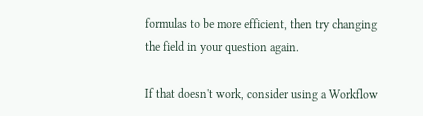formulas to be more efficient, then try changing the field in your question again.

If that doesn't work, consider using a Workflow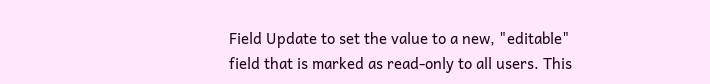Field Update to set the value to a new, "editable" field that is marked as read-only to all users. This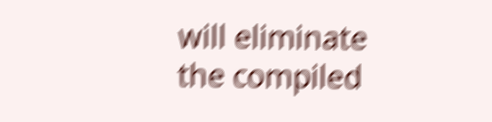will eliminate the compiled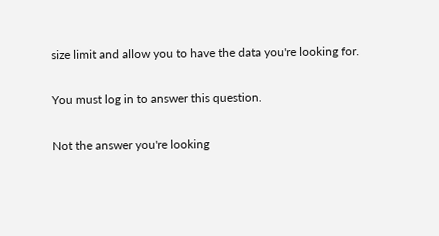size limit and allow you to have the data you're looking for.

You must log in to answer this question.

Not the answer you're looking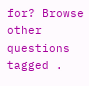for? Browse other questions tagged .